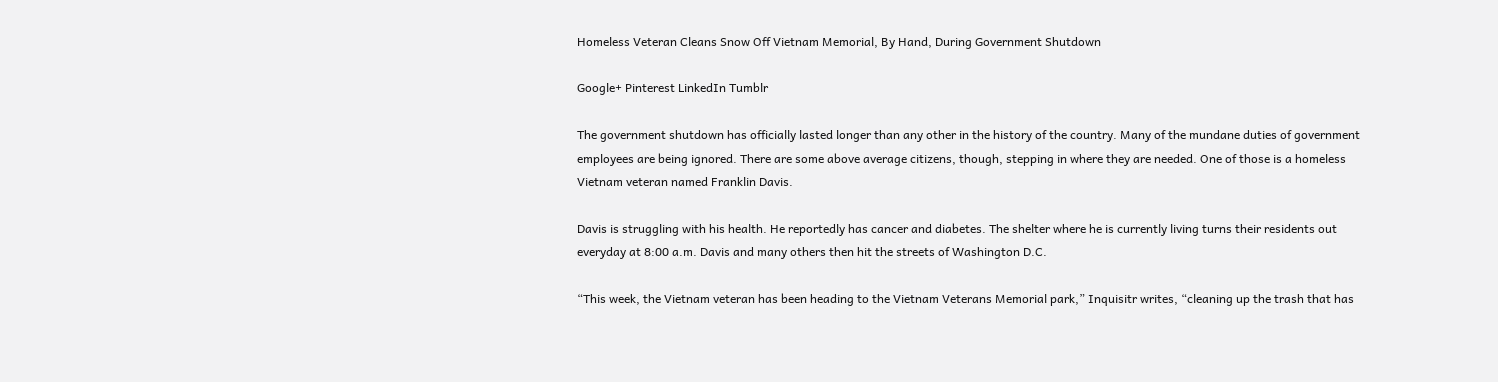Homeless Veteran Cleans Snow Off Vietnam Memorial, By Hand, During Government Shutdown

Google+ Pinterest LinkedIn Tumblr

The government shutdown has officially lasted longer than any other in the history of the country. Many of the mundane duties of government employees are being ignored. There are some above average citizens, though, stepping in where they are needed. One of those is a homeless Vietnam veteran named Franklin Davis.

Davis is struggling with his health. He reportedly has cancer and diabetes. The shelter where he is currently living turns their residents out everyday at 8:00 a.m. Davis and many others then hit the streets of Washington D.C.

“This week, the Vietnam veteran has been heading to the Vietnam Veterans Memorial park,” Inquisitr writes, “cleaning up the trash that has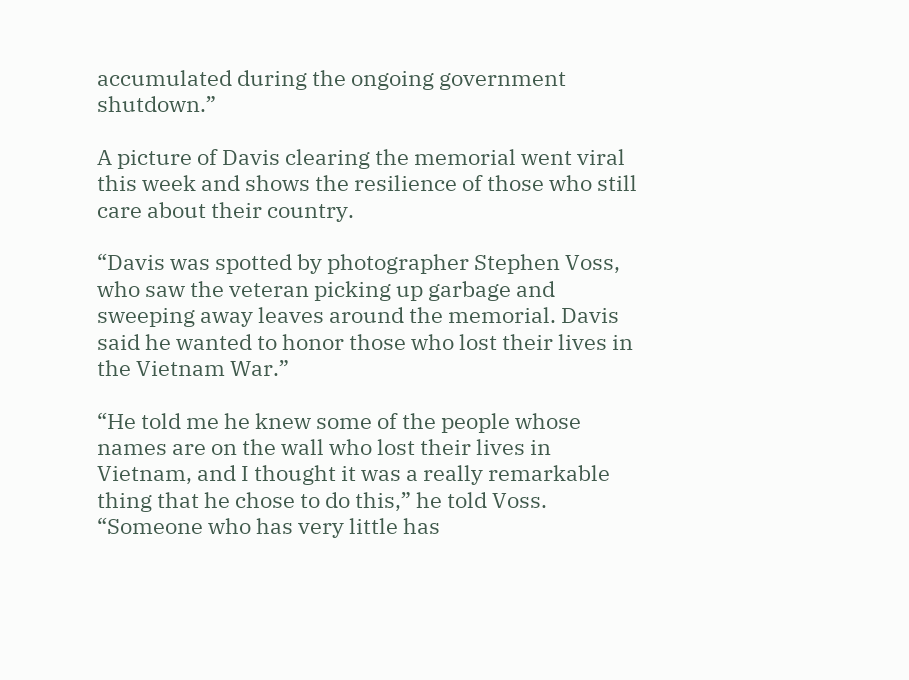accumulated during the ongoing government shutdown.”

A picture of Davis clearing the memorial went viral this week and shows the resilience of those who still care about their country.

“Davis was spotted by photographer Stephen Voss, who saw the veteran picking up garbage and sweeping away leaves around the memorial. Davis said he wanted to honor those who lost their lives in the Vietnam War.”

“He told me he knew some of the people whose names are on the wall who lost their lives in Vietnam, and I thought it was a really remarkable thing that he chose to do this,” he told Voss. “Someone who has very little has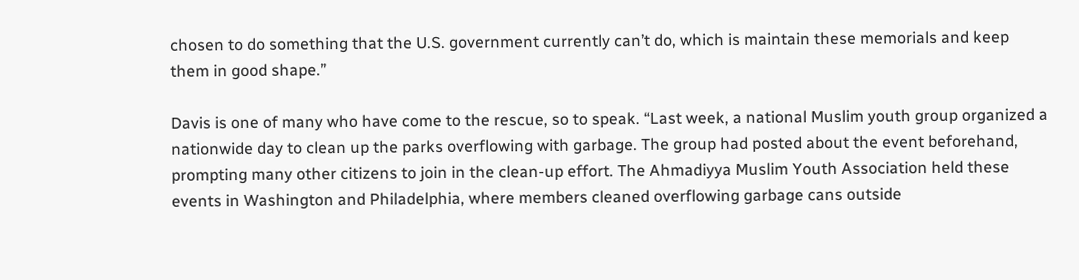chosen to do something that the U.S. government currently can’t do, which is maintain these memorials and keep them in good shape.”

Davis is one of many who have come to the rescue, so to speak. “Last week, a national Muslim youth group organized a nationwide day to clean up the parks overflowing with garbage. The group had posted about the event beforehand, prompting many other citizens to join in the clean-up effort. The Ahmadiyya Muslim Youth Association held these events in Washington and Philadelphia, where members cleaned overflowing garbage cans outside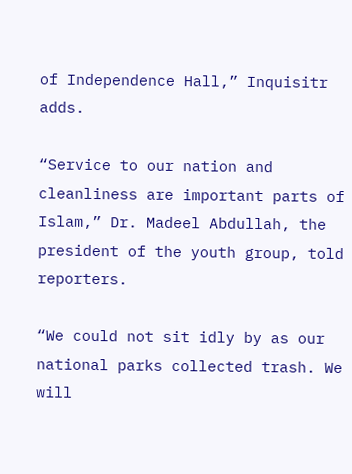of Independence Hall,” Inquisitr adds.

“Service to our nation and cleanliness are important parts of Islam,” Dr. Madeel Abdullah, the president of the youth group, told reporters.

“We could not sit idly by as our national parks collected trash. We will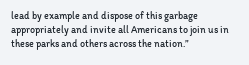lead by example and dispose of this garbage appropriately and invite all Americans to join us in these parks and others across the nation.”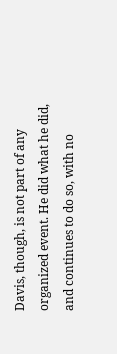Davis, though, is not part of any organized event. He did what he did, and continues to do so, with no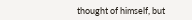thought of himself, but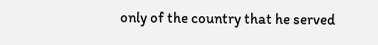only of the country that he served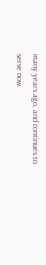many years ago, and continues to serve now.